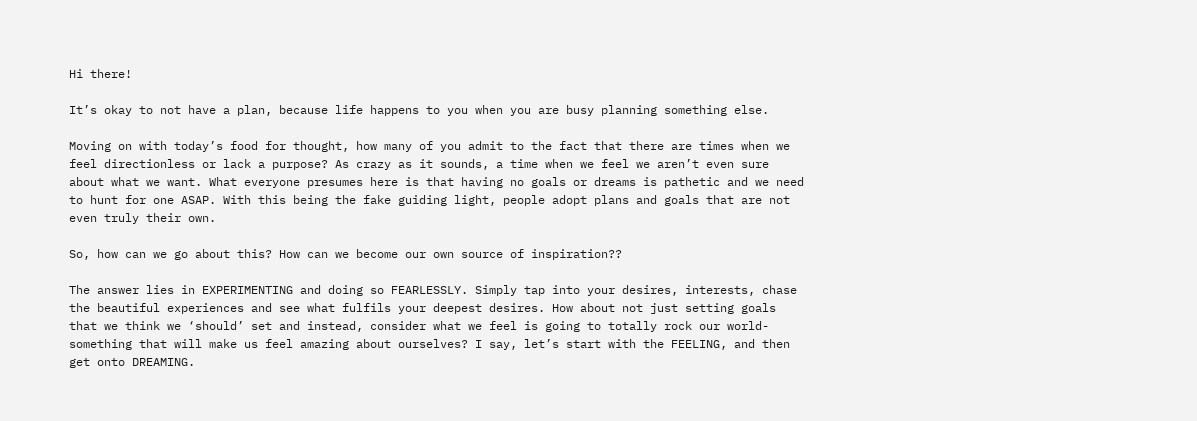Hi there!

It’s okay to not have a plan, because life happens to you when you are busy planning something else.

Moving on with today’s food for thought, how many of you admit to the fact that there are times when we feel directionless or lack a purpose? As crazy as it sounds, a time when we feel we aren’t even sure about what we want. What everyone presumes here is that having no goals or dreams is pathetic and we need to hunt for one ASAP. With this being the fake guiding light, people adopt plans and goals that are not even truly their own.

So, how can we go about this? How can we become our own source of inspiration??

The answer lies in EXPERIMENTING and doing so FEARLESSLY. Simply tap into your desires, interests, chase the beautiful experiences and see what fulfils your deepest desires. How about not just setting goals that we think we ‘should’ set and instead, consider what we feel is going to totally rock our world- something that will make us feel amazing about ourselves? I say, let’s start with the FEELING, and then get onto DREAMING.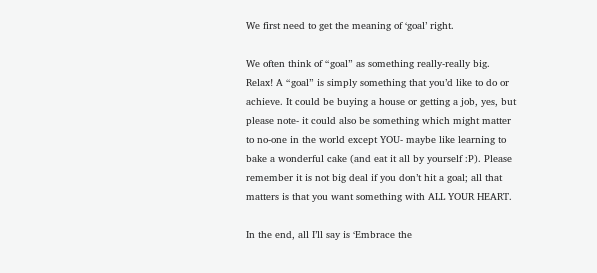We first need to get the meaning of ‘goal’ right.

We often think of “goal” as something really-really big. Relax! A “goal” is simply something that you’d like to do or achieve. It could be buying a house or getting a job, yes, but please note- it could also be something which might matter to no-one in the world except YOU- maybe like learning to bake a wonderful cake (and eat it all by yourself :P). Please remember it is not big deal if you don’t hit a goal; all that matters is that you want something with ALL YOUR HEART.

In the end, all I’ll say is ‘Embrace the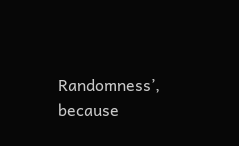Randomness’, because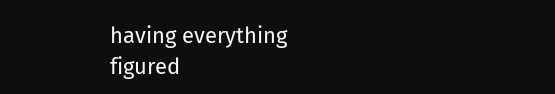having everything figured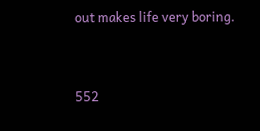out makes life very boring.


552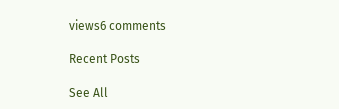views6 comments

Recent Posts

See All